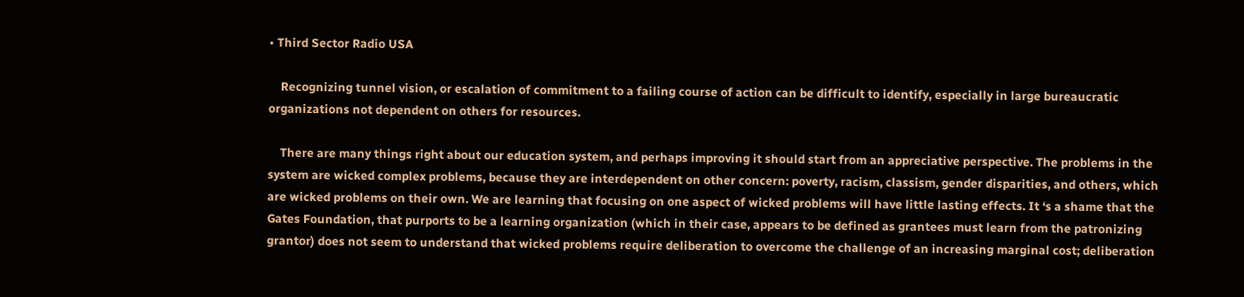• Third Sector Radio USA

    Recognizing tunnel vision, or escalation of commitment to a failing course of action can be difficult to identify, especially in large bureaucratic organizations not dependent on others for resources.

    There are many things right about our education system, and perhaps improving it should start from an appreciative perspective. The problems in the system are wicked complex problems, because they are interdependent on other concern: poverty, racism, classism, gender disparities, and others, which are wicked problems on their own. We are learning that focusing on one aspect of wicked problems will have little lasting effects. It ‘s a shame that the Gates Foundation, that purports to be a learning organization (which in their case, appears to be defined as grantees must learn from the patronizing grantor) does not seem to understand that wicked problems require deliberation to overcome the challenge of an increasing marginal cost; deliberation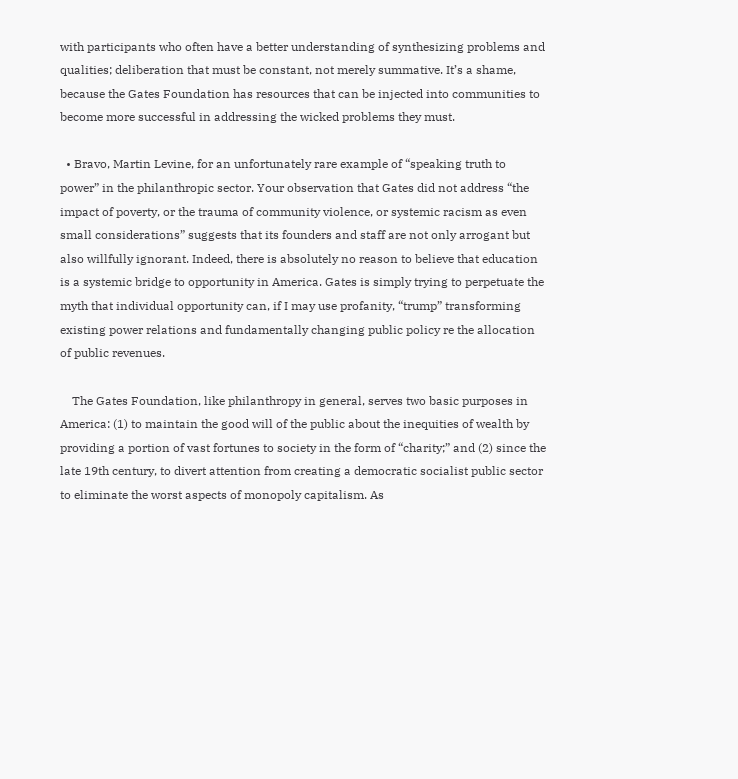with participants who often have a better understanding of synthesizing problems and qualities; deliberation that must be constant, not merely summative. It’s a shame, because the Gates Foundation has resources that can be injected into communities to become more successful in addressing the wicked problems they must.

  • Bravo, Martin Levine, for an unfortunately rare example of “speaking truth to power” in the philanthropic sector. Your observation that Gates did not address “the impact of poverty, or the trauma of community violence, or systemic racism as even small considerations” suggests that its founders and staff are not only arrogant but also willfully ignorant. Indeed, there is absolutely no reason to believe that education is a systemic bridge to opportunity in America. Gates is simply trying to perpetuate the myth that individual opportunity can, if I may use profanity, “trump” transforming existing power relations and fundamentally changing public policy re the allocation of public revenues.

    The Gates Foundation, like philanthropy in general, serves two basic purposes in America: (1) to maintain the good will of the public about the inequities of wealth by providing a portion of vast fortunes to society in the form of “charity;” and (2) since the late 19th century, to divert attention from creating a democratic socialist public sector to eliminate the worst aspects of monopoly capitalism. As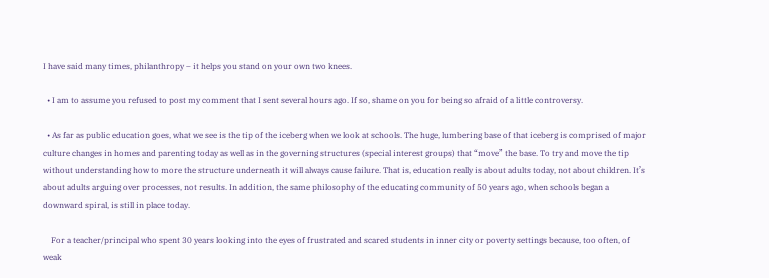I have said many times, philanthropy – it helps you stand on your own two knees.

  • I am to assume you refused to post my comment that I sent several hours ago. If so, shame on you for being so afraid of a little controversy.

  • As far as public education goes, what we see is the tip of the iceberg when we look at schools. The huge, lumbering base of that iceberg is comprised of major culture changes in homes and parenting today as well as in the governing structures (special interest groups) that “move” the base. To try and move the tip without understanding how to more the structure underneath it will always cause failure. That is, education really is about adults today, not about children. It’s about adults arguing over processes, not results. In addition, the same philosophy of the educating community of 50 years ago, when schools began a downward spiral, is still in place today.

    For a teacher/principal who spent 30 years looking into the eyes of frustrated and scared students in inner city or poverty settings because, too often, of weak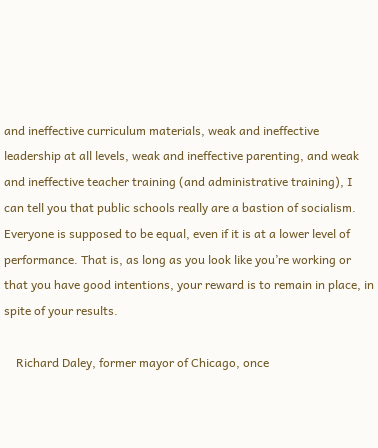and ineffective curriculum materials, weak and ineffective leadership at all levels, weak and ineffective parenting, and weak and ineffective teacher training (and administrative training), I can tell you that public schools really are a bastion of socialism. Everyone is supposed to be equal, even if it is at a lower level of performance. That is, as long as you look like you’re working or that you have good intentions, your reward is to remain in place, in spite of your results.

    Richard Daley, former mayor of Chicago, once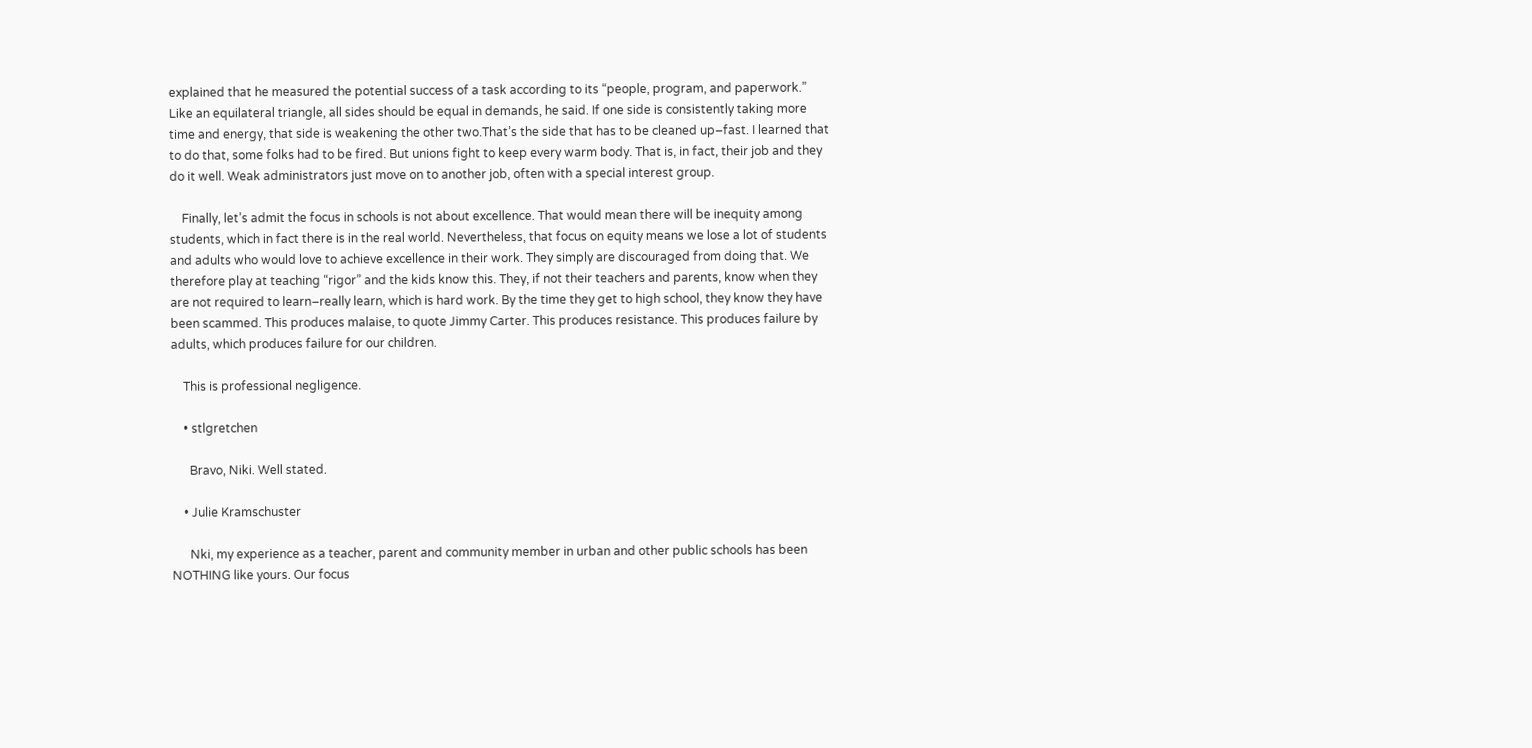explained that he measured the potential success of a task according to its “people, program, and paperwork.” Like an equilateral triangle, all sides should be equal in demands, he said. If one side is consistently taking more time and energy, that side is weakening the other two.That’s the side that has to be cleaned up–fast. I learned that to do that, some folks had to be fired. But unions fight to keep every warm body. That is, in fact, their job and they do it well. Weak administrators just move on to another job, often with a special interest group.

    Finally, let’s admit the focus in schools is not about excellence. That would mean there will be inequity among students, which in fact there is in the real world. Nevertheless, that focus on equity means we lose a lot of students and adults who would love to achieve excellence in their work. They simply are discouraged from doing that. We therefore play at teaching “rigor” and the kids know this. They, if not their teachers and parents, know when they are not required to learn–really learn, which is hard work. By the time they get to high school, they know they have been scammed. This produces malaise, to quote Jimmy Carter. This produces resistance. This produces failure by adults, which produces failure for our children.

    This is professional negligence.

    • stlgretchen

      Bravo, Niki. Well stated.

    • Julie Kramschuster

      Nki, my experience as a teacher, parent and community member in urban and other public schools has been NOTHING like yours. Our focus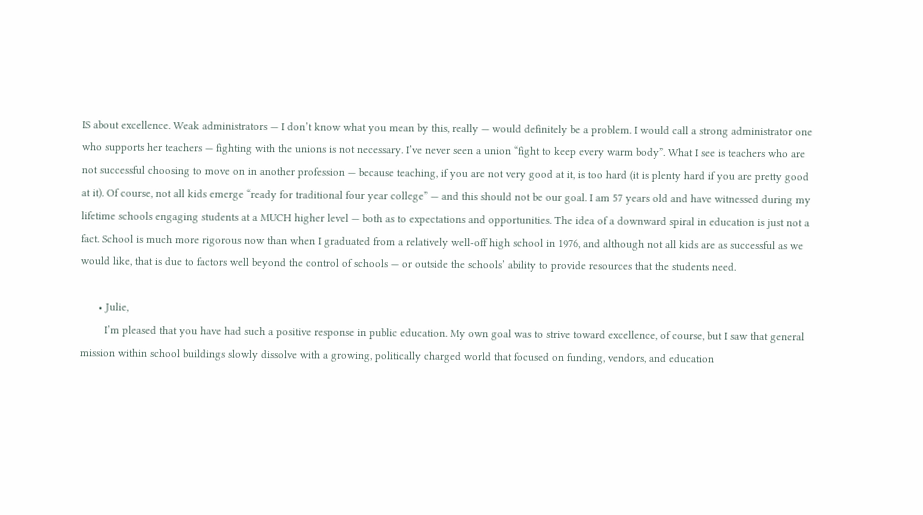IS about excellence. Weak administrators — I don’t know what you mean by this, really — would definitely be a problem. I would call a strong administrator one who supports her teachers — fighting with the unions is not necessary. I’ve never seen a union “fight to keep every warm body”. What I see is teachers who are not successful choosing to move on in another profession — because teaching, if you are not very good at it, is too hard (it is plenty hard if you are pretty good at it). Of course, not all kids emerge “ready for traditional four year college” — and this should not be our goal. I am 57 years old and have witnessed during my lifetime schools engaging students at a MUCH higher level — both as to expectations and opportunities. The idea of a downward spiral in education is just not a fact. School is much more rigorous now than when I graduated from a relatively well-off high school in 1976, and although not all kids are as successful as we would like, that is due to factors well beyond the control of schools — or outside the schools’ ability to provide resources that the students need.

      • Julie,
        I’m pleased that you have had such a positive response in public education. My own goal was to strive toward excellence, of course, but I saw that general mission within school buildings slowly dissolve with a growing, politically charged world that focused on funding, vendors, and education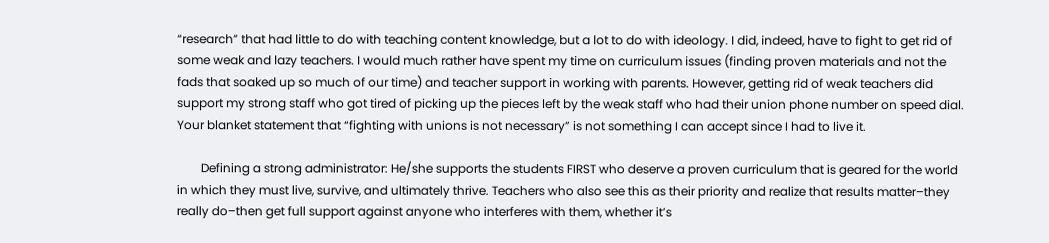“research” that had little to do with teaching content knowledge, but a lot to do with ideology. I did, indeed, have to fight to get rid of some weak and lazy teachers. I would much rather have spent my time on curriculum issues (finding proven materials and not the fads that soaked up so much of our time) and teacher support in working with parents. However, getting rid of weak teachers did support my strong staff who got tired of picking up the pieces left by the weak staff who had their union phone number on speed dial. Your blanket statement that “fighting with unions is not necessary” is not something I can accept since I had to live it.

        Defining a strong administrator: He/she supports the students FIRST who deserve a proven curriculum that is geared for the world in which they must live, survive, and ultimately thrive. Teachers who also see this as their priority and realize that results matter–they really do–then get full support against anyone who interferes with them, whether it’s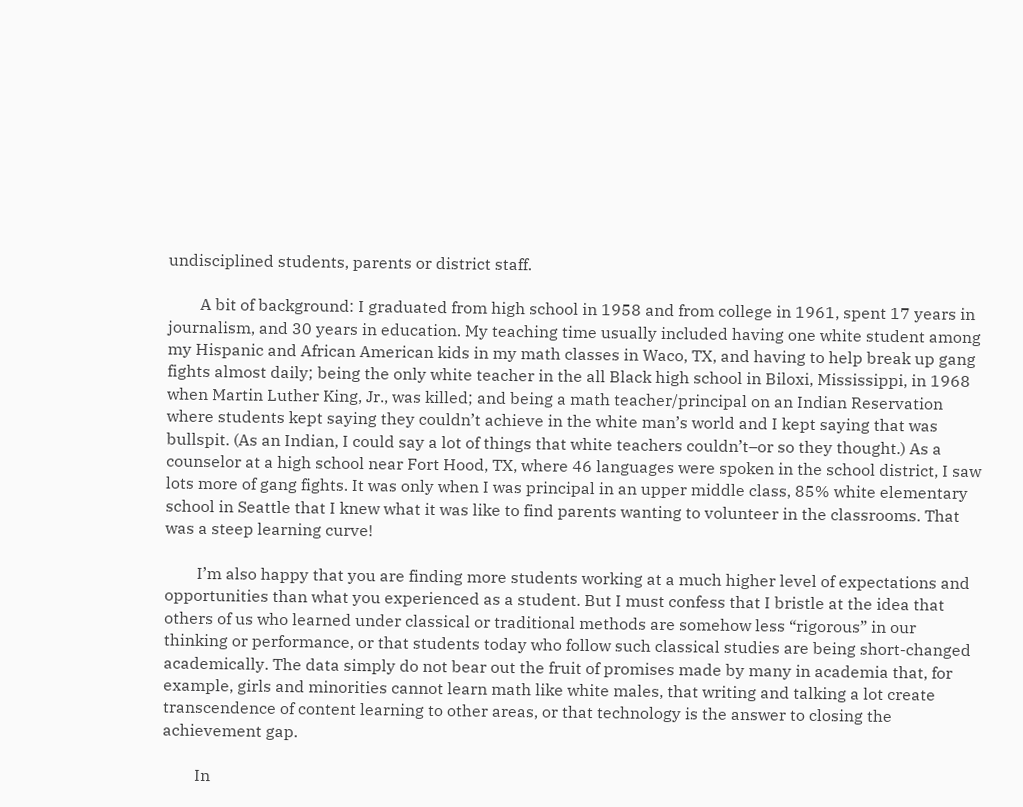undisciplined students, parents or district staff.

        A bit of background: I graduated from high school in 1958 and from college in 1961, spent 17 years in journalism, and 30 years in education. My teaching time usually included having one white student among my Hispanic and African American kids in my math classes in Waco, TX, and having to help break up gang fights almost daily; being the only white teacher in the all Black high school in Biloxi, Mississippi, in 1968 when Martin Luther King, Jr., was killed; and being a math teacher/principal on an Indian Reservation where students kept saying they couldn’t achieve in the white man’s world and I kept saying that was bullspit. (As an Indian, I could say a lot of things that white teachers couldn’t–or so they thought.) As a counselor at a high school near Fort Hood, TX, where 46 languages were spoken in the school district, I saw lots more of gang fights. It was only when I was principal in an upper middle class, 85% white elementary school in Seattle that I knew what it was like to find parents wanting to volunteer in the classrooms. That was a steep learning curve!

        I’m also happy that you are finding more students working at a much higher level of expectations and opportunities than what you experienced as a student. But I must confess that I bristle at the idea that others of us who learned under classical or traditional methods are somehow less “rigorous” in our thinking or performance, or that students today who follow such classical studies are being short-changed academically. The data simply do not bear out the fruit of promises made by many in academia that, for example, girls and minorities cannot learn math like white males, that writing and talking a lot create transcendence of content learning to other areas, or that technology is the answer to closing the achievement gap.

        In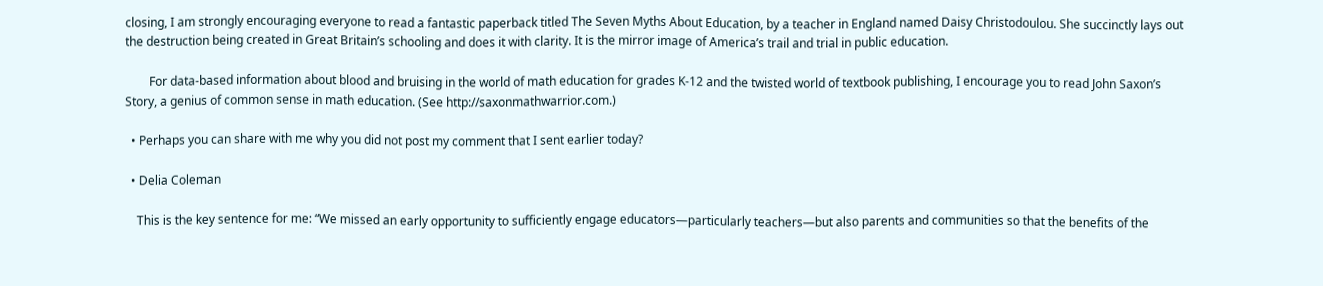closing, I am strongly encouraging everyone to read a fantastic paperback titled The Seven Myths About Education, by a teacher in England named Daisy Christodoulou. She succinctly lays out the destruction being created in Great Britain’s schooling and does it with clarity. It is the mirror image of America’s trail and trial in public education.

        For data-based information about blood and bruising in the world of math education for grades K-12 and the twisted world of textbook publishing, I encourage you to read John Saxon’s Story, a genius of common sense in math education. (See http://saxonmathwarrior.com.)

  • Perhaps you can share with me why you did not post my comment that I sent earlier today?

  • Delia Coleman

    This is the key sentence for me: “We missed an early opportunity to sufficiently engage educators—particularly teachers—but also parents and communities so that the benefits of the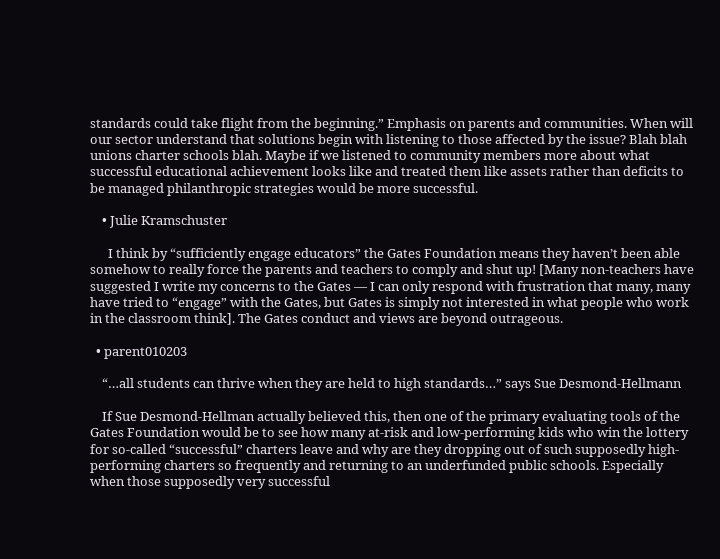standards could take flight from the beginning.” Emphasis on parents and communities. When will our sector understand that solutions begin with listening to those affected by the issue? Blah blah unions charter schools blah. Maybe if we listened to community members more about what successful educational achievement looks like and treated them like assets rather than deficits to be managed philanthropic strategies would be more successful.

    • Julie Kramschuster

      I think by “sufficiently engage educators” the Gates Foundation means they haven’t been able somehow to really force the parents and teachers to comply and shut up! [Many non-teachers have suggested I write my concerns to the Gates — I can only respond with frustration that many, many have tried to “engage” with the Gates, but Gates is simply not interested in what people who work in the classroom think]. The Gates conduct and views are beyond outrageous.

  • parent010203

    “…all students can thrive when they are held to high standards…” says Sue Desmond-Hellmann

    If Sue Desmond-Hellman actually believed this, then one of the primary evaluating tools of the Gates Foundation would be to see how many at-risk and low-performing kids who win the lottery for so-called “successful” charters leave and why are they dropping out of such supposedly high-performing charters so frequently and returning to an underfunded public schools. Especially when those supposedly very successful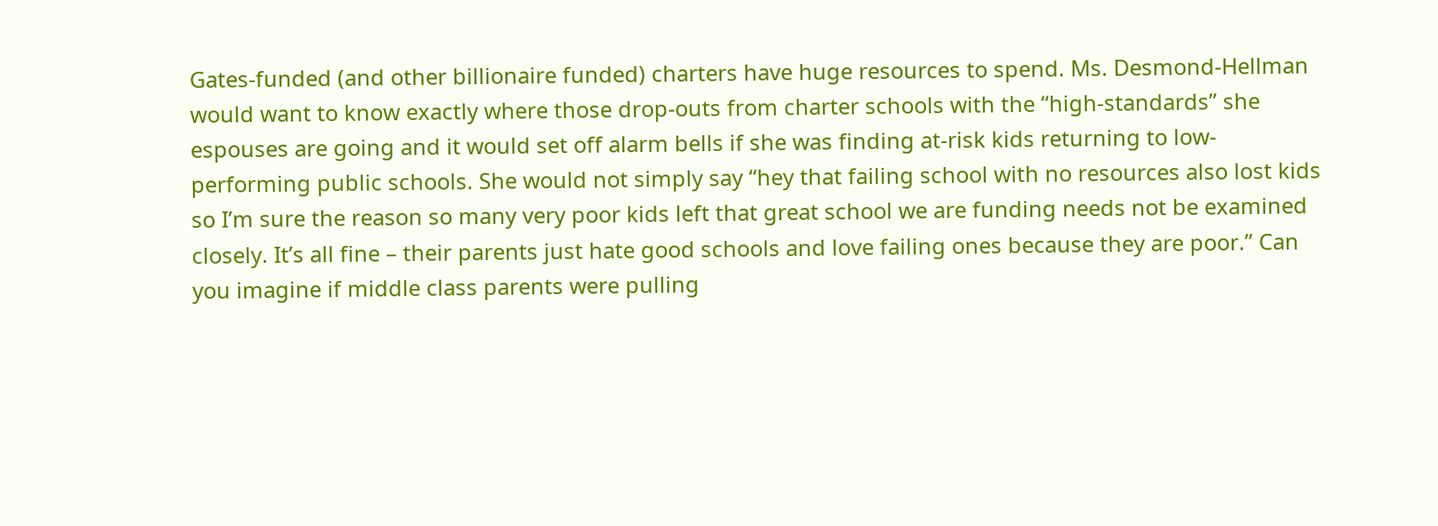Gates-funded (and other billionaire funded) charters have huge resources to spend. Ms. Desmond-Hellman would want to know exactly where those drop-outs from charter schools with the “high-standards” she espouses are going and it would set off alarm bells if she was finding at-risk kids returning to low-performing public schools. She would not simply say “hey that failing school with no resources also lost kids so I’m sure the reason so many very poor kids left that great school we are funding needs not be examined closely. It’s all fine – their parents just hate good schools and love failing ones because they are poor.” Can you imagine if middle class parents were pulling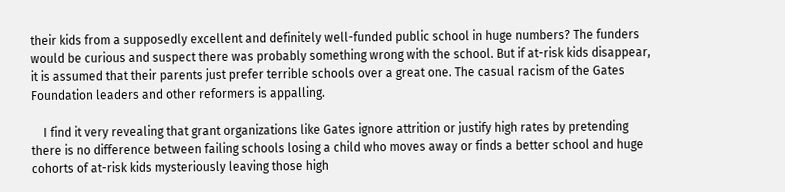their kids from a supposedly excellent and definitely well-funded public school in huge numbers? The funders would be curious and suspect there was probably something wrong with the school. But if at-risk kids disappear, it is assumed that their parents just prefer terrible schools over a great one. The casual racism of the Gates Foundation leaders and other reformers is appalling.

    I find it very revealing that grant organizations like Gates ignore attrition or justify high rates by pretending there is no difference between failing schools losing a child who moves away or finds a better school and huge cohorts of at-risk kids mysteriously leaving those high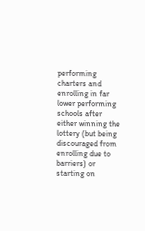performing charters and enrolling in far lower performing schools after either winning the lottery (but being discouraged from enrolling due to barriers) or starting on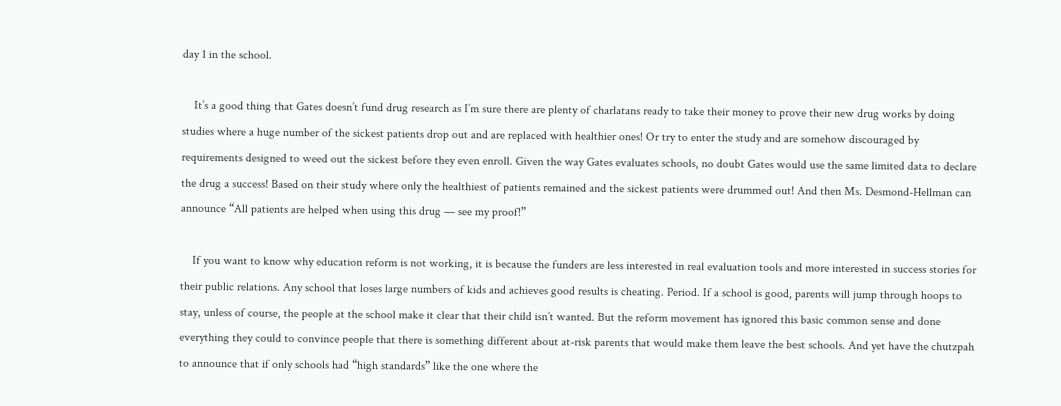day 1 in the school.

    It’s a good thing that Gates doesn’t fund drug research as I’m sure there are plenty of charlatans ready to take their money to prove their new drug works by doing studies where a huge number of the sickest patients drop out and are replaced with healthier ones! Or try to enter the study and are somehow discouraged by requirements designed to weed out the sickest before they even enroll. Given the way Gates evaluates schools, no doubt Gates would use the same limited data to declare the drug a success! Based on their study where only the healthiest of patients remained and the sickest patients were drummed out! And then Ms. Desmond-Hellman can announce “All patients are helped when using this drug — see my proof!”

    If you want to know why education reform is not working, it is because the funders are less interested in real evaluation tools and more interested in success stories for their public relations. Any school that loses large numbers of kids and achieves good results is cheating. Period. If a school is good, parents will jump through hoops to stay, unless of course, the people at the school make it clear that their child isn’t wanted. But the reform movement has ignored this basic common sense and done everything they could to convince people that there is something different about at-risk parents that would make them leave the best schools. And yet have the chutzpah to announce that if only schools had “high standards” like the one where the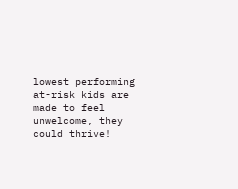lowest performing at-risk kids are made to feel unwelcome, they could thrive!